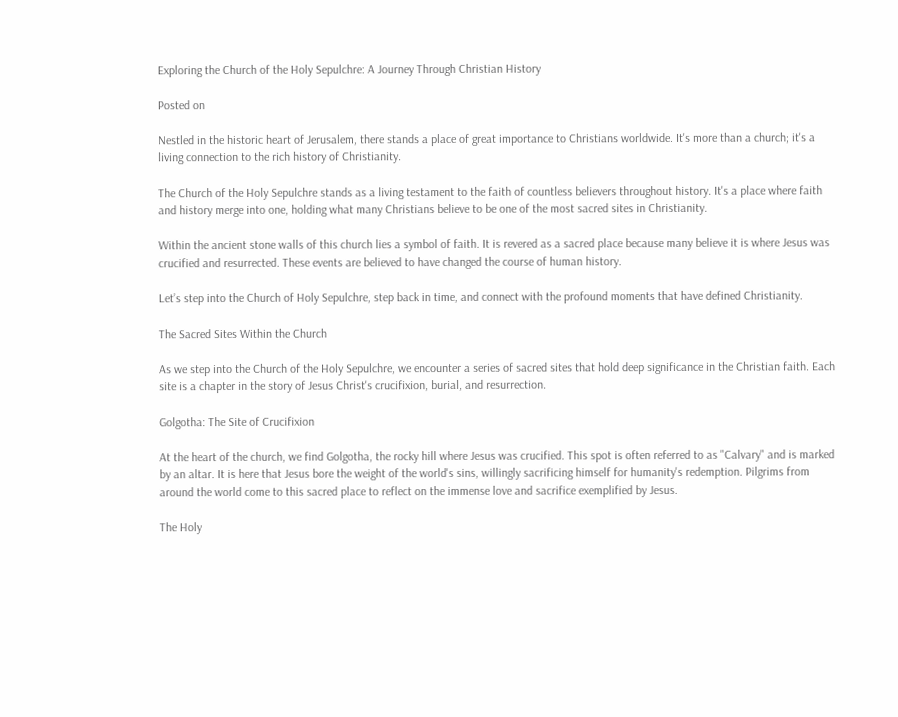Exploring the Church of the Holy Sepulchre: A Journey Through Christian History

Posted on

Nestled in the historic heart of Jerusalem, there stands a place of great importance to Christians worldwide. It's more than a church; it's a living connection to the rich history of Christianity.

The Church of the Holy Sepulchre stands as a living testament to the faith of countless believers throughout history. It's a place where faith and history merge into one, holding what many Christians believe to be one of the most sacred sites in Christianity.

Within the ancient stone walls of this church lies a symbol of faith. It is revered as a sacred place because many believe it is where Jesus was crucified and resurrected. These events are believed to have changed the course of human history.

Let’s step into the Church of Holy Sepulchre, step back in time, and connect with the profound moments that have defined Christianity.

The Sacred Sites Within the Church

As we step into the Church of the Holy Sepulchre, we encounter a series of sacred sites that hold deep significance in the Christian faith. Each site is a chapter in the story of Jesus Christ's crucifixion, burial, and resurrection.

Golgotha: The Site of Crucifixion

At the heart of the church, we find Golgotha, the rocky hill where Jesus was crucified. This spot is often referred to as "Calvary" and is marked by an altar. It is here that Jesus bore the weight of the world's sins, willingly sacrificing himself for humanity's redemption. Pilgrims from around the world come to this sacred place to reflect on the immense love and sacrifice exemplified by Jesus.

The Holy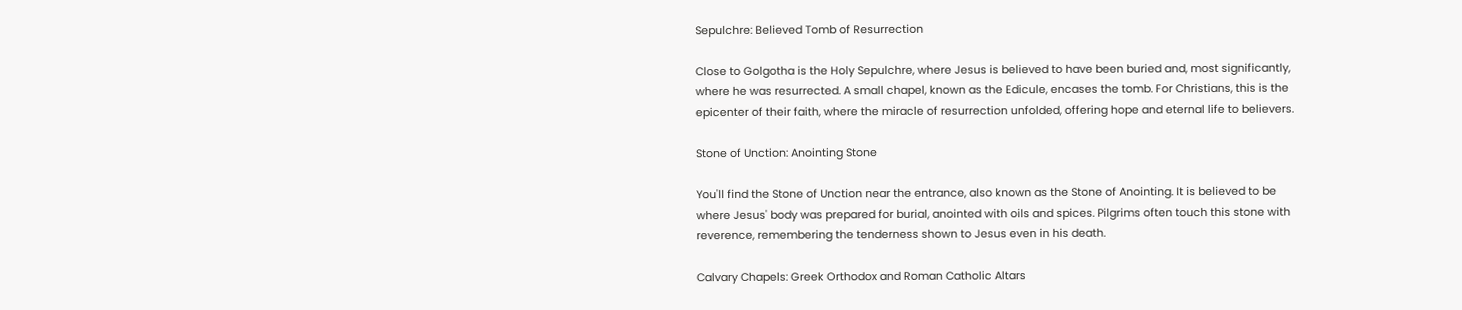Sepulchre: Believed Tomb of Resurrection

Close to Golgotha is the Holy Sepulchre, where Jesus is believed to have been buried and, most significantly, where he was resurrected. A small chapel, known as the Edicule, encases the tomb. For Christians, this is the epicenter of their faith, where the miracle of resurrection unfolded, offering hope and eternal life to believers.

Stone of Unction: Anointing Stone

You'll find the Stone of Unction near the entrance, also known as the Stone of Anointing. It is believed to be where Jesus' body was prepared for burial, anointed with oils and spices. Pilgrims often touch this stone with reverence, remembering the tenderness shown to Jesus even in his death.

Calvary Chapels: Greek Orthodox and Roman Catholic Altars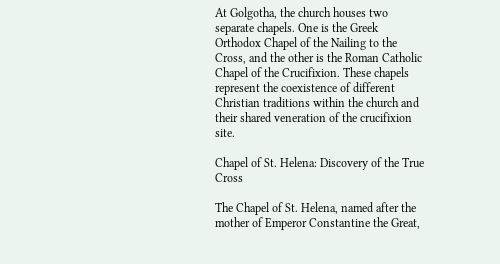At Golgotha, the church houses two separate chapels. One is the Greek Orthodox Chapel of the Nailing to the Cross, and the other is the Roman Catholic Chapel of the Crucifixion. These chapels represent the coexistence of different Christian traditions within the church and their shared veneration of the crucifixion site.

Chapel of St. Helena: Discovery of the True Cross

The Chapel of St. Helena, named after the mother of Emperor Constantine the Great,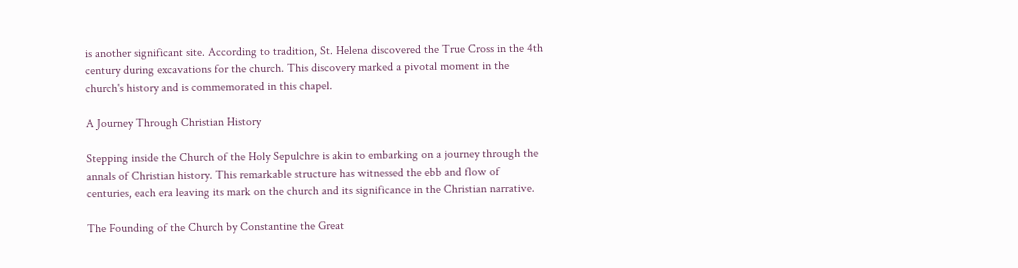is another significant site. According to tradition, St. Helena discovered the True Cross in the 4th century during excavations for the church. This discovery marked a pivotal moment in the church's history and is commemorated in this chapel.

A Journey Through Christian History

Stepping inside the Church of the Holy Sepulchre is akin to embarking on a journey through the annals of Christian history. This remarkable structure has witnessed the ebb and flow of centuries, each era leaving its mark on the church and its significance in the Christian narrative.

The Founding of the Church by Constantine the Great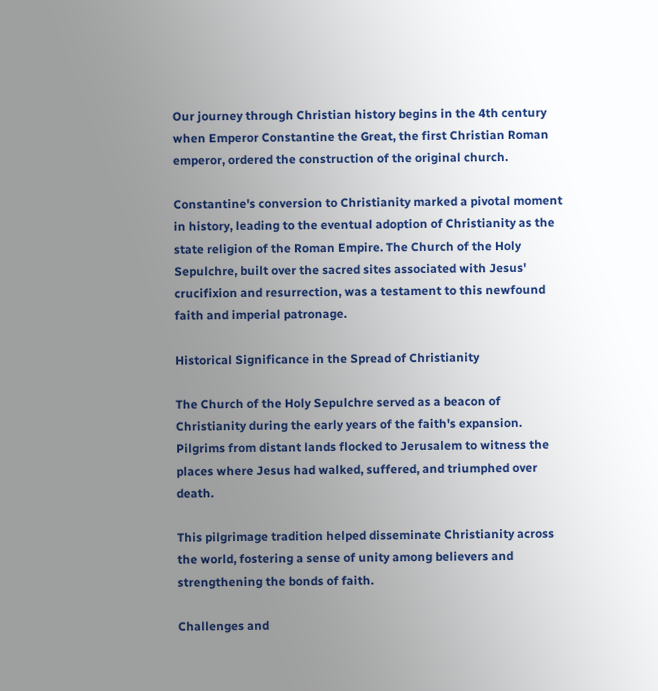Our journey through Christian history begins in the 4th century when Emperor Constantine the Great, the first Christian Roman emperor, ordered the construction of the original church.

Constantine's conversion to Christianity marked a pivotal moment in history, leading to the eventual adoption of Christianity as the state religion of the Roman Empire. The Church of the Holy Sepulchre, built over the sacred sites associated with Jesus' crucifixion and resurrection, was a testament to this newfound faith and imperial patronage.

Historical Significance in the Spread of Christianity

The Church of the Holy Sepulchre served as a beacon of Christianity during the early years of the faith's expansion. Pilgrims from distant lands flocked to Jerusalem to witness the places where Jesus had walked, suffered, and triumphed over death.

This pilgrimage tradition helped disseminate Christianity across the world, fostering a sense of unity among believers and strengthening the bonds of faith.

Challenges and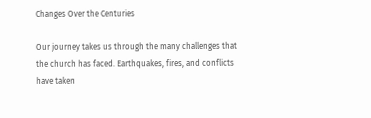Changes Over the Centuries

Our journey takes us through the many challenges that the church has faced. Earthquakes, fires, and conflicts have taken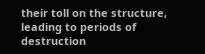their toll on the structure, leading to periods of destruction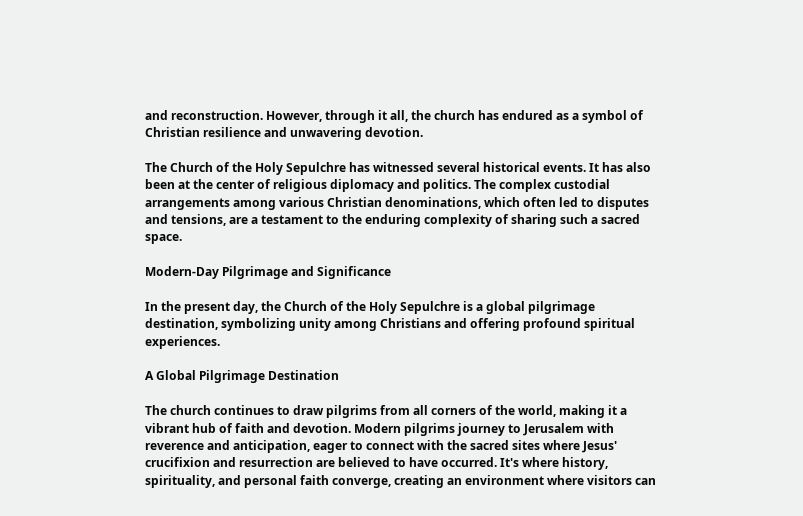and reconstruction. However, through it all, the church has endured as a symbol of Christian resilience and unwavering devotion.

The Church of the Holy Sepulchre has witnessed several historical events. It has also been at the center of religious diplomacy and politics. The complex custodial arrangements among various Christian denominations, which often led to disputes and tensions, are a testament to the enduring complexity of sharing such a sacred space.

Modern-Day Pilgrimage and Significance

In the present day, the Church of the Holy Sepulchre is a global pilgrimage destination, symbolizing unity among Christians and offering profound spiritual experiences.

A Global Pilgrimage Destination

The church continues to draw pilgrims from all corners of the world, making it a vibrant hub of faith and devotion. Modern pilgrims journey to Jerusalem with reverence and anticipation, eager to connect with the sacred sites where Jesus' crucifixion and resurrection are believed to have occurred. It's where history, spirituality, and personal faith converge, creating an environment where visitors can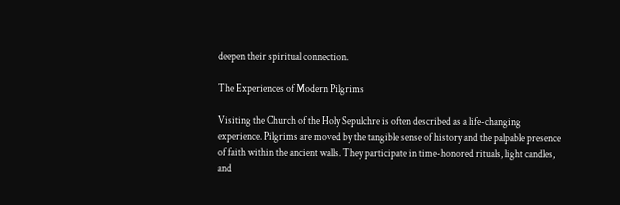deepen their spiritual connection.

The Experiences of Modern Pilgrims

Visiting the Church of the Holy Sepulchre is often described as a life-changing experience. Pilgrims are moved by the tangible sense of history and the palpable presence of faith within the ancient walls. They participate in time-honored rituals, light candles, and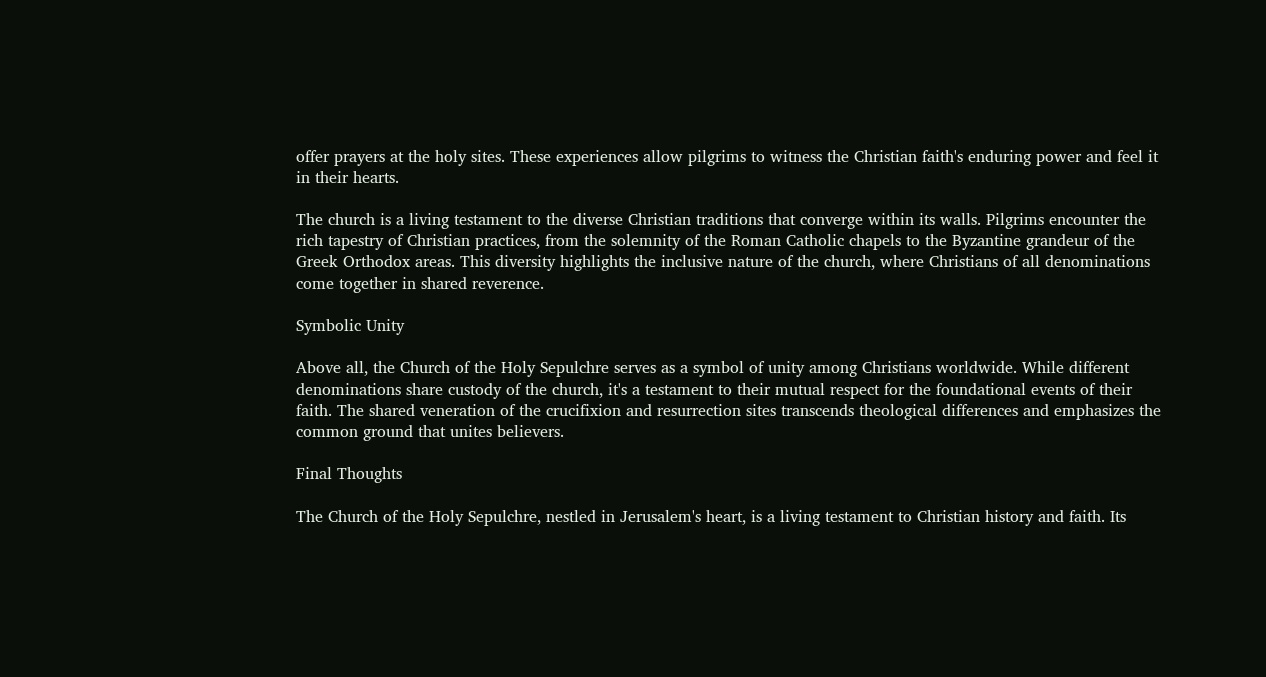offer prayers at the holy sites. These experiences allow pilgrims to witness the Christian faith's enduring power and feel it in their hearts.

The church is a living testament to the diverse Christian traditions that converge within its walls. Pilgrims encounter the rich tapestry of Christian practices, from the solemnity of the Roman Catholic chapels to the Byzantine grandeur of the Greek Orthodox areas. This diversity highlights the inclusive nature of the church, where Christians of all denominations come together in shared reverence.

Symbolic Unity

Above all, the Church of the Holy Sepulchre serves as a symbol of unity among Christians worldwide. While different denominations share custody of the church, it's a testament to their mutual respect for the foundational events of their faith. The shared veneration of the crucifixion and resurrection sites transcends theological differences and emphasizes the common ground that unites believers.

Final Thoughts

The Church of the Holy Sepulchre, nestled in Jerusalem's heart, is a living testament to Christian history and faith. Its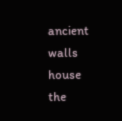ancient walls house the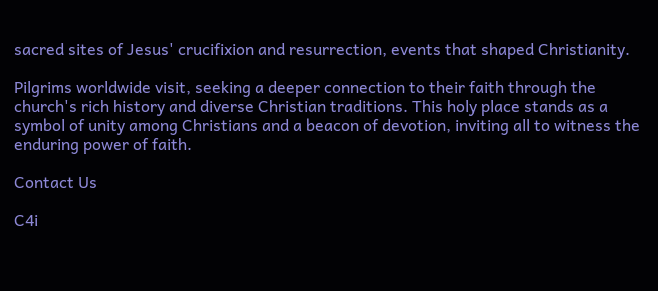sacred sites of Jesus' crucifixion and resurrection, events that shaped Christianity.

Pilgrims worldwide visit, seeking a deeper connection to their faith through the church's rich history and diverse Christian traditions. This holy place stands as a symbol of unity among Christians and a beacon of devotion, inviting all to witness the enduring power of faith.

Contact Us

C4i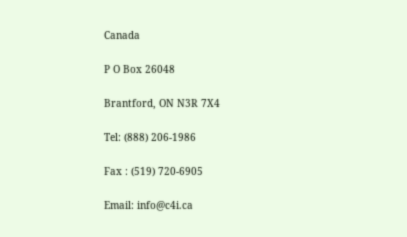Canada

P O Box 26048

Brantford, ON N3R 7X4

Tel: (888) 206-1986

Fax : (519) 720-6905

Email: info@c4i.ca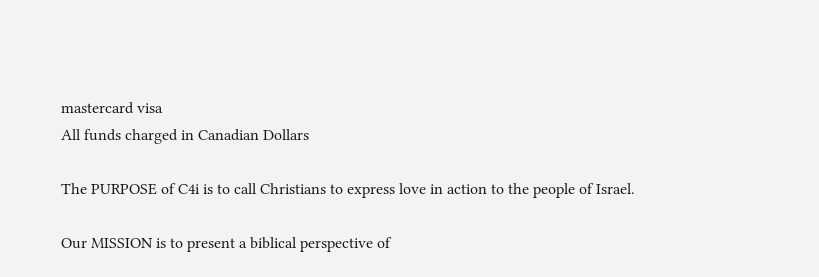mastercard visa
All funds charged in Canadian Dollars

The PURPOSE of C4i is to call Christians to express love in action to the people of Israel.

Our MISSION is to present a biblical perspective of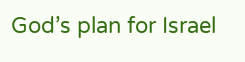God’s plan for Israel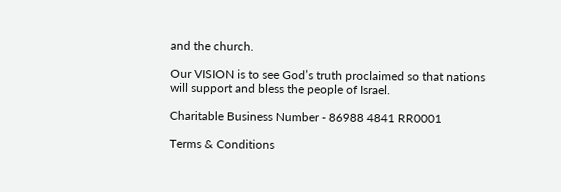and the church.

Our VISION is to see God’s truth proclaimed so that nations will support and bless the people of Israel.

Charitable Business Number - 86988 4841 RR0001

Terms & Conditions